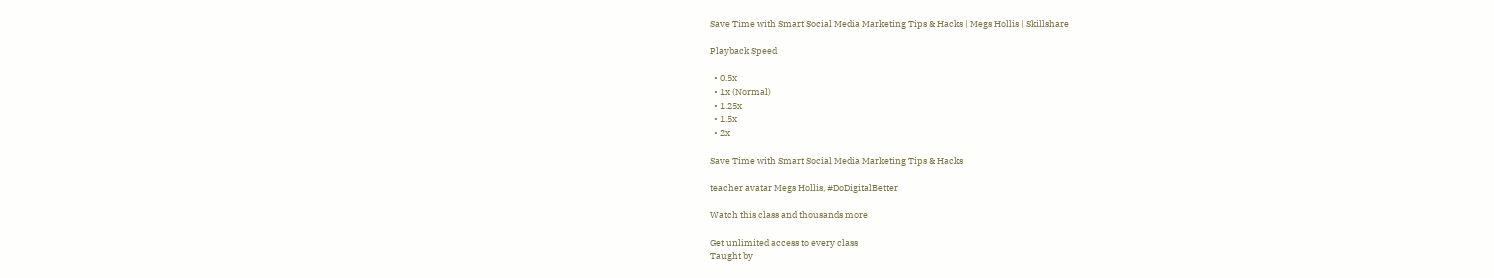Save Time with Smart Social Media Marketing Tips & Hacks | Megs Hollis | Skillshare

Playback Speed

  • 0.5x
  • 1x (Normal)
  • 1.25x
  • 1.5x
  • 2x

Save Time with Smart Social Media Marketing Tips & Hacks

teacher avatar Megs Hollis, #DoDigitalBetter

Watch this class and thousands more

Get unlimited access to every class
Taught by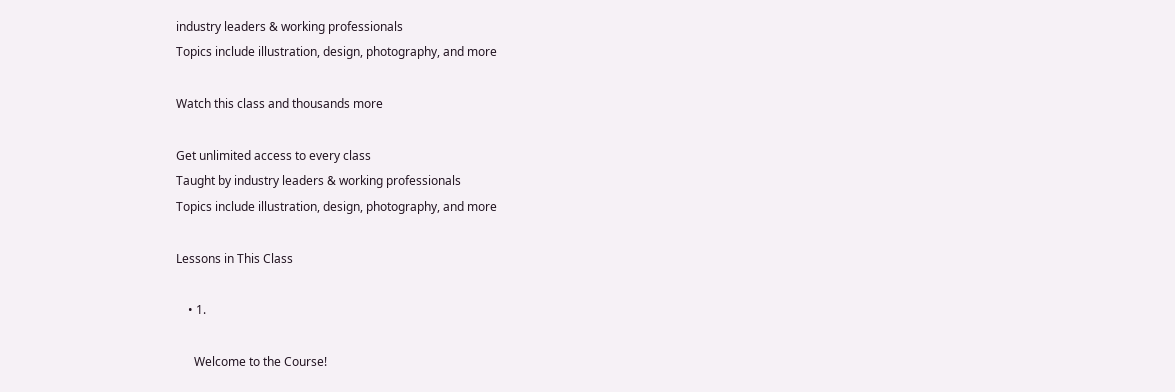industry leaders & working professionals
Topics include illustration, design, photography, and more

Watch this class and thousands more

Get unlimited access to every class
Taught by industry leaders & working professionals
Topics include illustration, design, photography, and more

Lessons in This Class

    • 1.

      Welcome to the Course!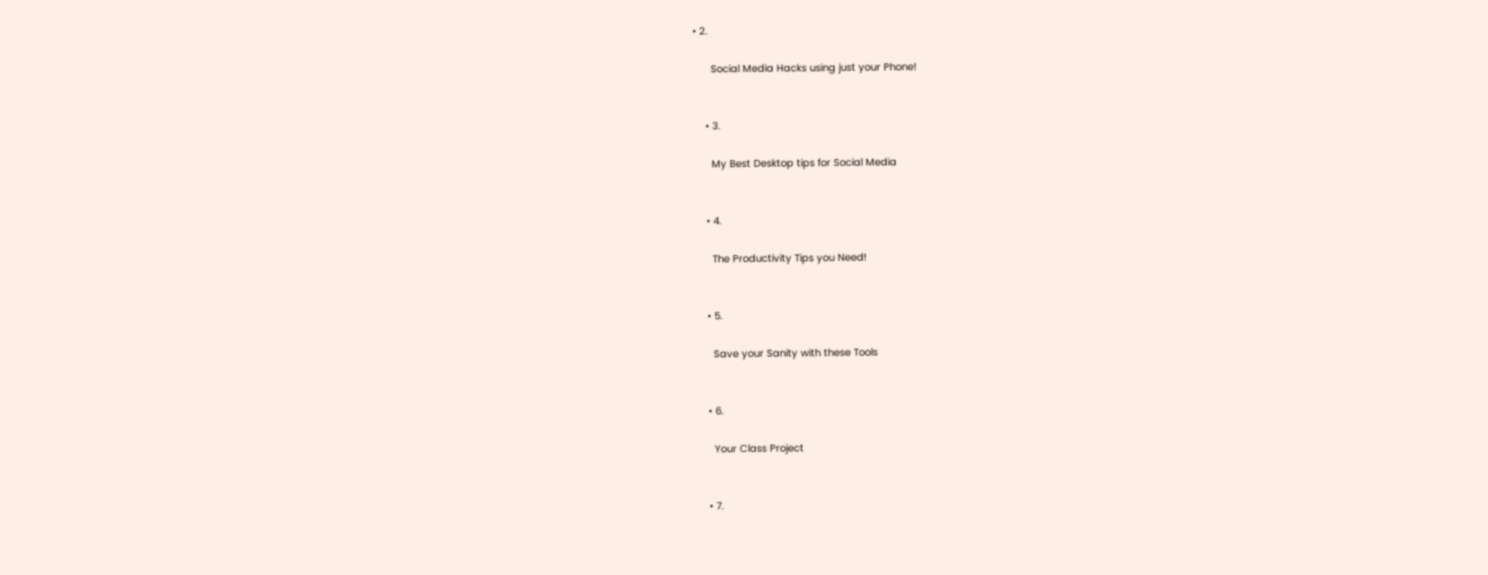• 2.

      Social Media Hacks using just your Phone!


    • 3.

      My Best Desktop tips for Social Media


    • 4.

      The Productivity Tips you Need!


    • 5.

      Save your Sanity with these Tools


    • 6.

      Your Class Project


    • 7.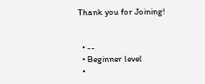Thank you for Joining!


  • --
  • Beginner level
  •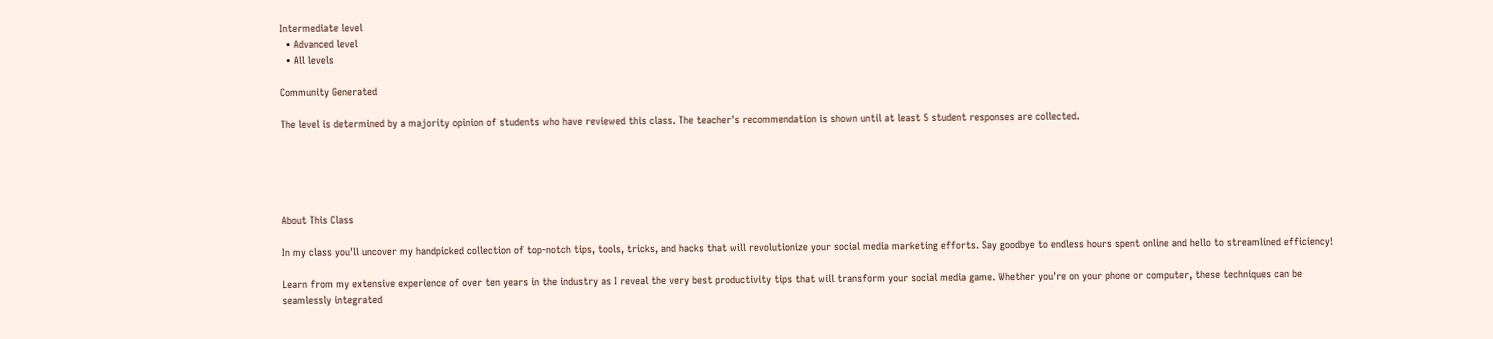Intermediate level
  • Advanced level
  • All levels

Community Generated

The level is determined by a majority opinion of students who have reviewed this class. The teacher's recommendation is shown until at least 5 student responses are collected.





About This Class

In my class you'll uncover my handpicked collection of top-notch tips, tools, tricks, and hacks that will revolutionize your social media marketing efforts. Say goodbye to endless hours spent online and hello to streamlined efficiency!

Learn from my extensive experience of over ten years in the industry as I reveal the very best productivity tips that will transform your social media game. Whether you're on your phone or computer, these techniques can be seamlessly integrated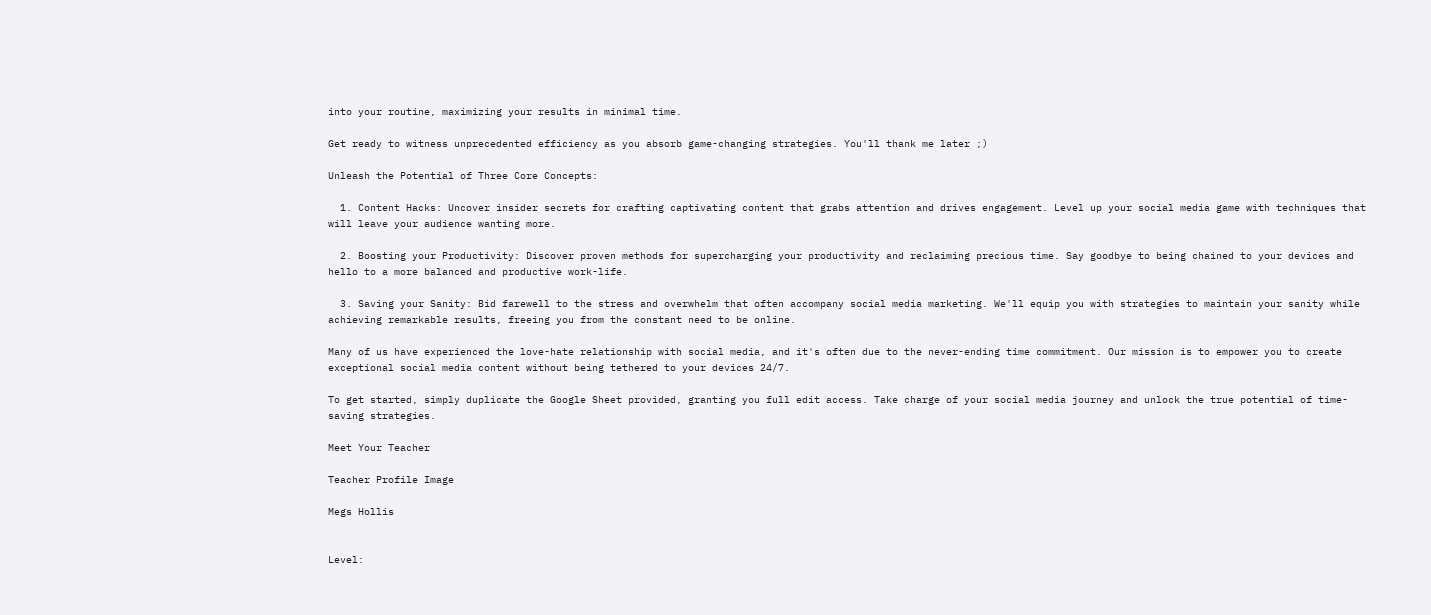into your routine, maximizing your results in minimal time.

Get ready to witness unprecedented efficiency as you absorb game-changing strategies. You'll thank me later ;)

Unleash the Potential of Three Core Concepts:

  1. Content Hacks: Uncover insider secrets for crafting captivating content that grabs attention and drives engagement. Level up your social media game with techniques that will leave your audience wanting more.

  2. Boosting your Productivity: Discover proven methods for supercharging your productivity and reclaiming precious time. Say goodbye to being chained to your devices and hello to a more balanced and productive work-life.

  3. Saving your Sanity: Bid farewell to the stress and overwhelm that often accompany social media marketing. We'll equip you with strategies to maintain your sanity while achieving remarkable results, freeing you from the constant need to be online.

Many of us have experienced the love-hate relationship with social media, and it's often due to the never-ending time commitment. Our mission is to empower you to create exceptional social media content without being tethered to your devices 24/7.

To get started, simply duplicate the Google Sheet provided, granting you full edit access. Take charge of your social media journey and unlock the true potential of time-saving strategies.

Meet Your Teacher

Teacher Profile Image

Megs Hollis


Level: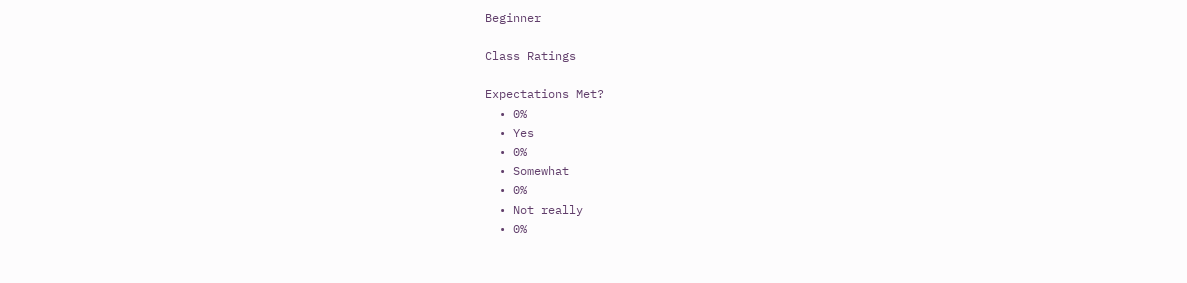Beginner

Class Ratings

Expectations Met?
  • 0%
  • Yes
  • 0%
  • Somewhat
  • 0%
  • Not really
  • 0%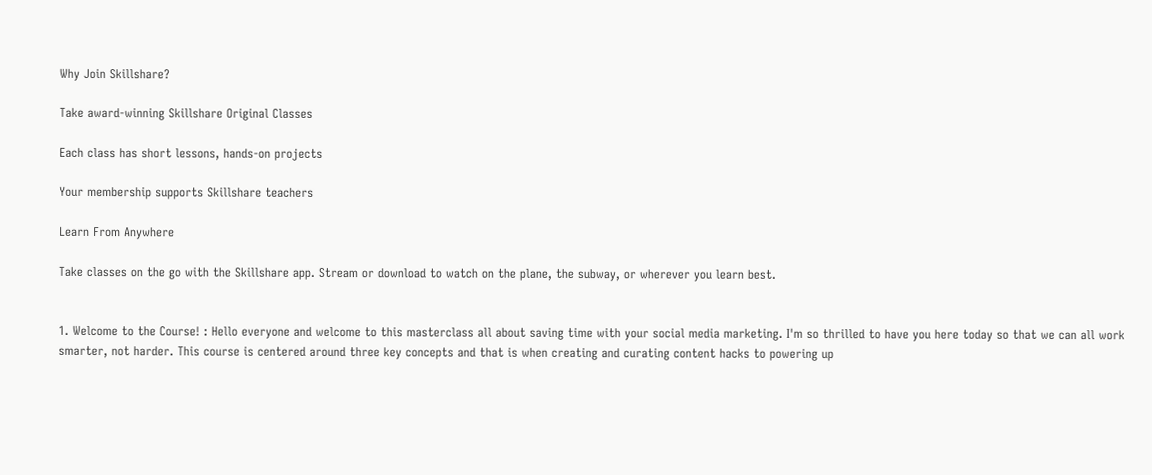Why Join Skillshare?

Take award-winning Skillshare Original Classes

Each class has short lessons, hands-on projects

Your membership supports Skillshare teachers

Learn From Anywhere

Take classes on the go with the Skillshare app. Stream or download to watch on the plane, the subway, or wherever you learn best.


1. Welcome to the Course! : Hello everyone and welcome to this masterclass all about saving time with your social media marketing. I'm so thrilled to have you here today so that we can all work smarter, not harder. This course is centered around three key concepts and that is when creating and curating content hacks to powering up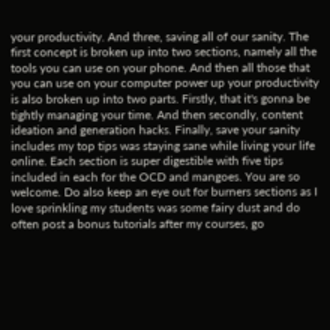your productivity. And three, saving all of our sanity. The first concept is broken up into two sections, namely all the tools you can use on your phone. And then all those that you can use on your computer power up your productivity is also broken up into two parts. Firstly, that it's gonna be tightly managing your time. And then secondly, content ideation and generation hacks. Finally, save your sanity includes my top tips was staying sane while living your life online. Each section is super digestible with five tips included in each for the OCD and mangoes. You are so welcome. Do also keep an eye out for burners sections as I love sprinkling my students was some fairy dust and do often post a bonus tutorials after my courses, go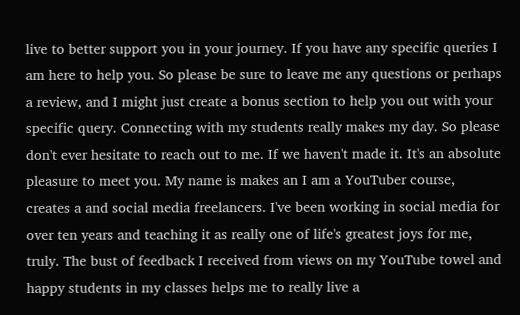live to better support you in your journey. If you have any specific queries I am here to help you. So please be sure to leave me any questions or perhaps a review, and I might just create a bonus section to help you out with your specific query. Connecting with my students really makes my day. So please don't ever hesitate to reach out to me. If we haven't made it. It's an absolute pleasure to meet you. My name is makes an I am a YouTuber course, creates a and social media freelancers. I've been working in social media for over ten years and teaching it as really one of life's greatest joys for me, truly. The bust of feedback I received from views on my YouTube towel and happy students in my classes helps me to really live a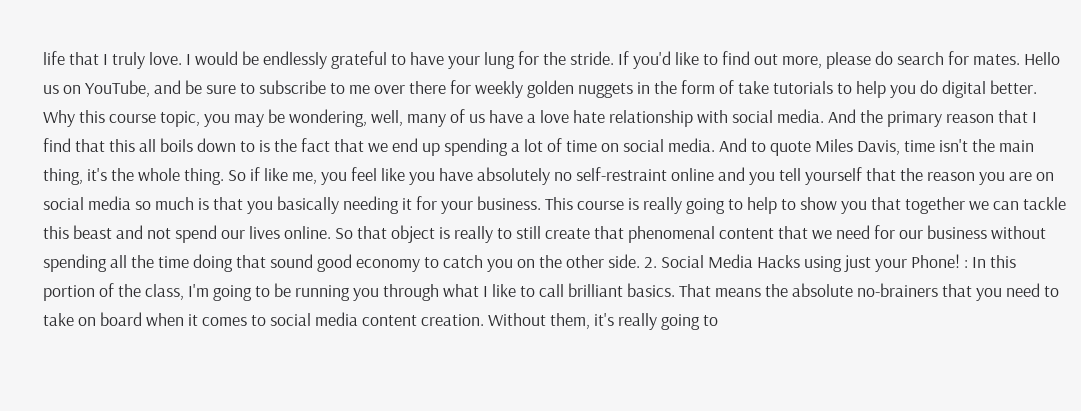life that I truly love. I would be endlessly grateful to have your lung for the stride. If you'd like to find out more, please do search for mates. Hello us on YouTube, and be sure to subscribe to me over there for weekly golden nuggets in the form of take tutorials to help you do digital better. Why this course topic, you may be wondering, well, many of us have a love hate relationship with social media. And the primary reason that I find that this all boils down to is the fact that we end up spending a lot of time on social media. And to quote Miles Davis, time isn't the main thing, it's the whole thing. So if like me, you feel like you have absolutely no self-restraint online and you tell yourself that the reason you are on social media so much is that you basically needing it for your business. This course is really going to help to show you that together we can tackle this beast and not spend our lives online. So that object is really to still create that phenomenal content that we need for our business without spending all the time doing that sound good economy to catch you on the other side. 2. Social Media Hacks using just your Phone! : In this portion of the class, I'm going to be running you through what I like to call brilliant basics. That means the absolute no-brainers that you need to take on board when it comes to social media content creation. Without them, it's really going to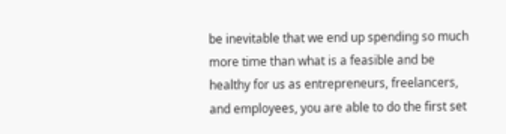be inevitable that we end up spending so much more time than what is a feasible and be healthy for us as entrepreneurs, freelancers, and employees, you are able to do the first set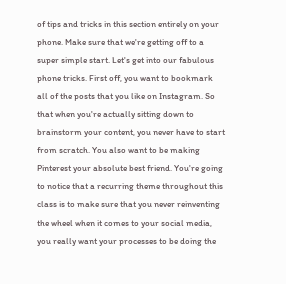of tips and tricks in this section entirely on your phone. Make sure that we're getting off to a super simple start. Let's get into our fabulous phone tricks. First off, you want to bookmark all of the posts that you like on Instagram. So that when you're actually sitting down to brainstorm your content, you never have to start from scratch. You also want to be making Pinterest your absolute best friend. You're going to notice that a recurring theme throughout this class is to make sure that you never reinventing the wheel when it comes to your social media, you really want your processes to be doing the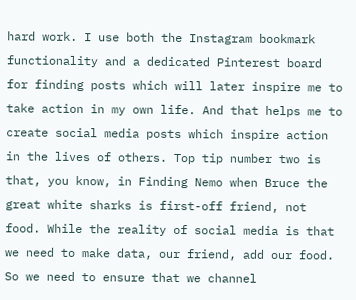hard work. I use both the Instagram bookmark functionality and a dedicated Pinterest board for finding posts which will later inspire me to take action in my own life. And that helps me to create social media posts which inspire action in the lives of others. Top tip number two is that, you know, in Finding Nemo when Bruce the great white sharks is first-off friend, not food. While the reality of social media is that we need to make data, our friend, add our food. So we need to ensure that we channel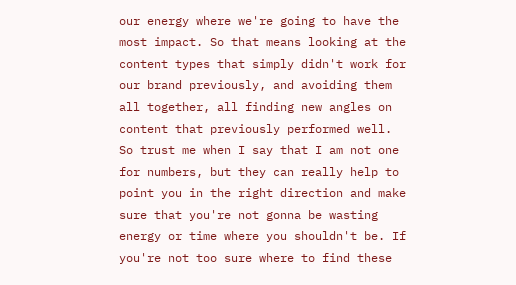our energy where we're going to have the most impact. So that means looking at the content types that simply didn't work for our brand previously, and avoiding them all together, all finding new angles on content that previously performed well. So trust me when I say that I am not one for numbers, but they can really help to point you in the right direction and make sure that you're not gonna be wasting energy or time where you shouldn't be. If you're not too sure where to find these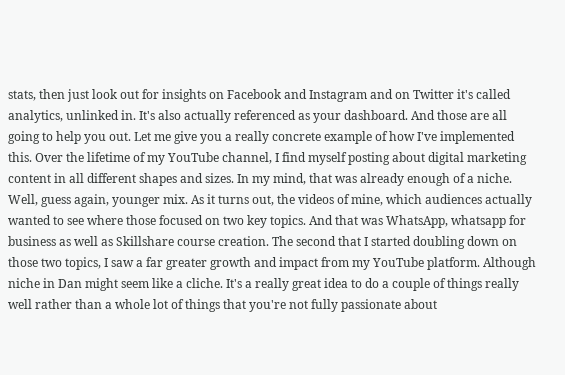stats, then just look out for insights on Facebook and Instagram and on Twitter it's called analytics, unlinked in. It's also actually referenced as your dashboard. And those are all going to help you out. Let me give you a really concrete example of how I've implemented this. Over the lifetime of my YouTube channel, I find myself posting about digital marketing content in all different shapes and sizes. In my mind, that was already enough of a niche. Well, guess again, younger mix. As it turns out, the videos of mine, which audiences actually wanted to see where those focused on two key topics. And that was WhatsApp, whatsapp for business as well as Skillshare course creation. The second that I started doubling down on those two topics, I saw a far greater growth and impact from my YouTube platform. Although niche in Dan might seem like a cliche. It's a really great idea to do a couple of things really well rather than a whole lot of things that you're not fully passionate about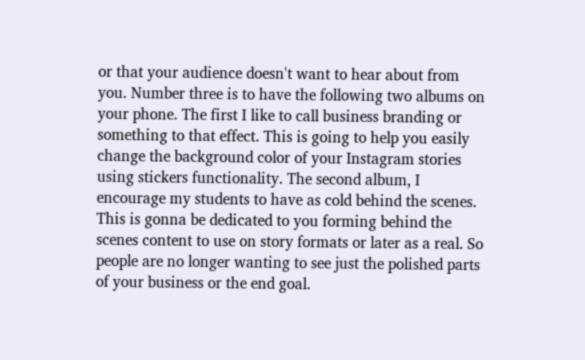or that your audience doesn't want to hear about from you. Number three is to have the following two albums on your phone. The first I like to call business branding or something to that effect. This is going to help you easily change the background color of your Instagram stories using stickers functionality. The second album, I encourage my students to have as cold behind the scenes. This is gonna be dedicated to you forming behind the scenes content to use on story formats or later as a real. So people are no longer wanting to see just the polished parts of your business or the end goal.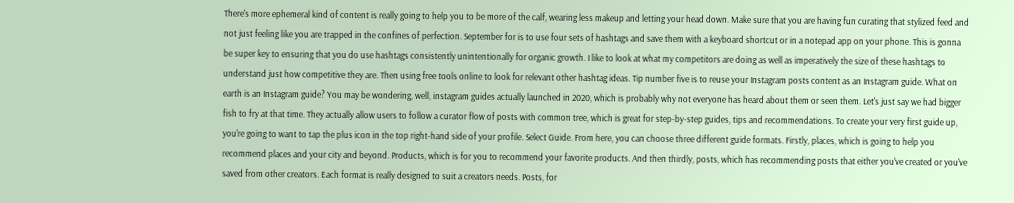There's more ephemeral kind of content is really going to help you to be more of the calf, wearing less makeup and letting your head down. Make sure that you are having fun curating that stylized feed and not just feeling like you are trapped in the confines of perfection. September for is to use four sets of hashtags and save them with a keyboard shortcut or in a notepad app on your phone. This is gonna be super key to ensuring that you do use hashtags consistently unintentionally for organic growth. I like to look at what my competitors are doing as well as imperatively the size of these hashtags to understand just how competitive they are. Then using free tools online to look for relevant other hashtag ideas. Tip number five is to reuse your Instagram posts content as an Instagram guide. What on earth is an Instagram guide? You may be wondering, well, instagram guides actually launched in 2020, which is probably why not everyone has heard about them or seen them. Let's just say we had bigger fish to fry at that time. They actually allow users to follow a curator flow of posts with common tree, which is great for step-by-step guides, tips and recommendations. To create your very first guide up, you're going to want to tap the plus icon in the top right-hand side of your profile. Select Guide. From here, you can choose three different guide formats. Firstly, places, which is going to help you recommend places and your city and beyond. Products, which is for you to recommend your favorite products. And then thirdly, posts, which has recommending posts that either you've created or you've saved from other creators. Each format is really designed to suit a creators needs. Posts, for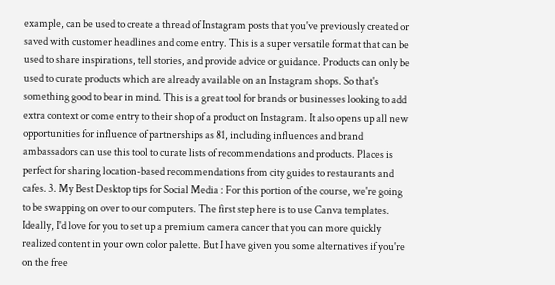example, can be used to create a thread of Instagram posts that you've previously created or saved with customer headlines and come entry. This is a super versatile format that can be used to share inspirations, tell stories, and provide advice or guidance. Products can only be used to curate products which are already available on an Instagram shops. So that's something good to bear in mind. This is a great tool for brands or businesses looking to add extra context or come entry to their shop of a product on Instagram. It also opens up all new opportunities for influence of partnerships as 81, including influences and brand ambassadors can use this tool to curate lists of recommendations and products. Places is perfect for sharing location-based recommendations from city guides to restaurants and cafes. 3. My Best Desktop tips for Social Media : For this portion of the course, we're going to be swapping on over to our computers. The first step here is to use Canva templates. Ideally, I'd love for you to set up a premium camera cancer that you can more quickly realized content in your own color palette. But I have given you some alternatives if you're on the free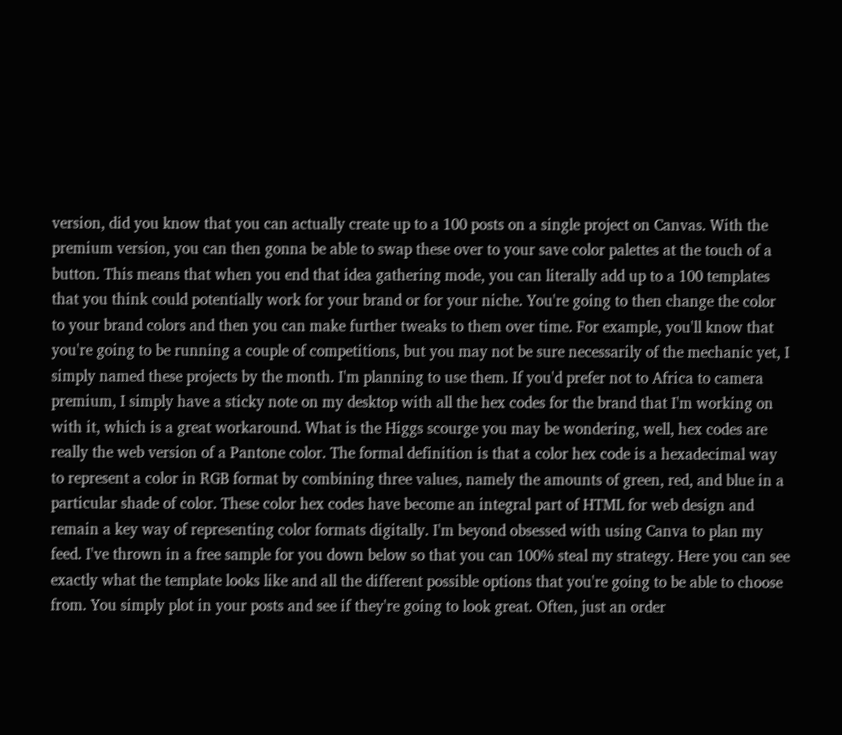version, did you know that you can actually create up to a 100 posts on a single project on Canvas. With the premium version, you can then gonna be able to swap these over to your save color palettes at the touch of a button. This means that when you end that idea gathering mode, you can literally add up to a 100 templates that you think could potentially work for your brand or for your niche. You're going to then change the color to your brand colors and then you can make further tweaks to them over time. For example, you'll know that you're going to be running a couple of competitions, but you may not be sure necessarily of the mechanic yet, I simply named these projects by the month. I'm planning to use them. If you'd prefer not to Africa to camera premium, I simply have a sticky note on my desktop with all the hex codes for the brand that I'm working on with it, which is a great workaround. What is the Higgs scourge you may be wondering, well, hex codes are really the web version of a Pantone color. The formal definition is that a color hex code is a hexadecimal way to represent a color in RGB format by combining three values, namely the amounts of green, red, and blue in a particular shade of color. These color hex codes have become an integral part of HTML for web design and remain a key way of representing color formats digitally. I'm beyond obsessed with using Canva to plan my feed. I've thrown in a free sample for you down below so that you can 100% steal my strategy. Here you can see exactly what the template looks like and all the different possible options that you're going to be able to choose from. You simply plot in your posts and see if they're going to look great. Often, just an order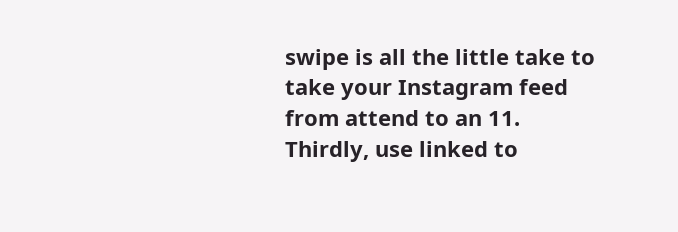swipe is all the little take to take your Instagram feed from attend to an 11. Thirdly, use linked to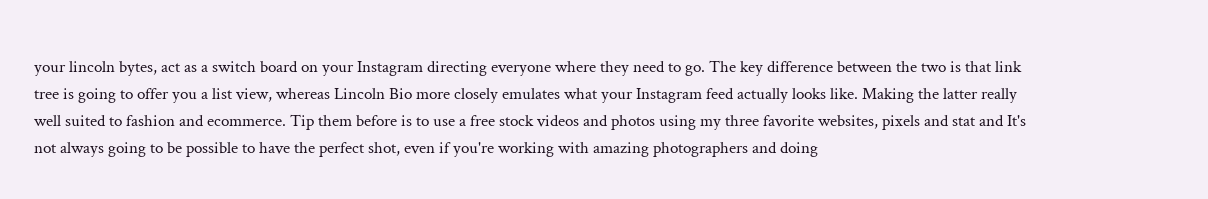your lincoln bytes, act as a switch board on your Instagram directing everyone where they need to go. The key difference between the two is that link tree is going to offer you a list view, whereas Lincoln Bio more closely emulates what your Instagram feed actually looks like. Making the latter really well suited to fashion and ecommerce. Tip them before is to use a free stock videos and photos using my three favorite websites, pixels and stat and It's not always going to be possible to have the perfect shot, even if you're working with amazing photographers and doing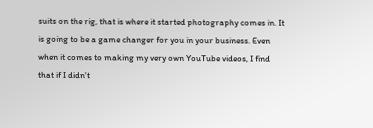suits on the rig, that is where it started photography comes in. It is going to be a game changer for you in your business. Even when it comes to making my very own YouTube videos, I find that if I didn't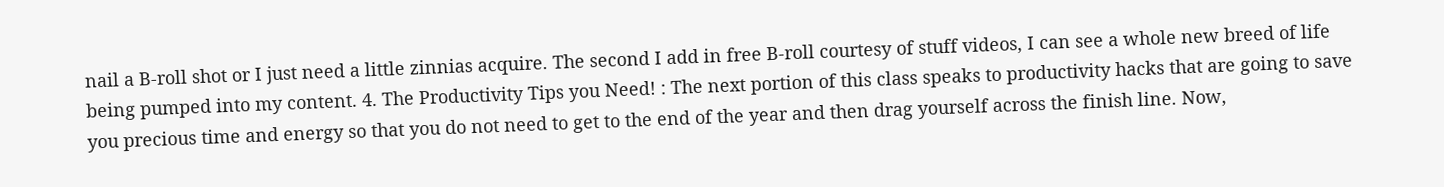nail a B-roll shot or I just need a little zinnias acquire. The second I add in free B-roll courtesy of stuff videos, I can see a whole new breed of life being pumped into my content. 4. The Productivity Tips you Need! : The next portion of this class speaks to productivity hacks that are going to save you precious time and energy so that you do not need to get to the end of the year and then drag yourself across the finish line. Now,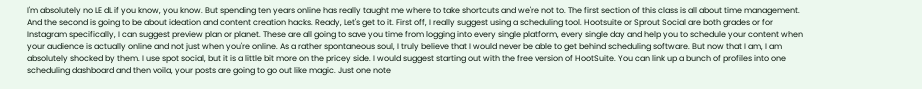I'm absolutely no LE dL if you know, you know. But spending ten years online has really taught me where to take shortcuts and we're not to. The first section of this class is all about time management. And the second is going to be about ideation and content creation hacks. Ready, Let's get to it. First off, I really suggest using a scheduling tool. Hootsuite or Sprout Social are both grades or for Instagram specifically, I can suggest preview plan or planet. These are all going to save you time from logging into every single platform, every single day and help you to schedule your content when your audience is actually online and not just when you're online. As a rather spontaneous soul, I truly believe that I would never be able to get behind scheduling software. But now that I am, I am absolutely shocked by them. I use spot social, but it is a little bit more on the pricey side. I would suggest starting out with the free version of HootSuite. You can link up a bunch of profiles into one scheduling dashboard and then voila, your posts are going to go out like magic. Just one note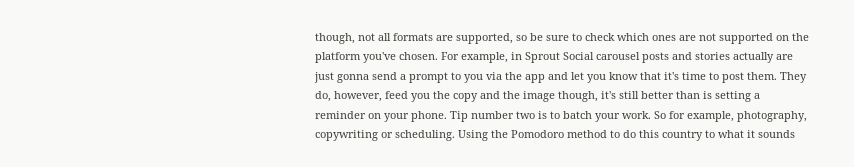though, not all formats are supported, so be sure to check which ones are not supported on the platform you've chosen. For example, in Sprout Social carousel posts and stories actually are just gonna send a prompt to you via the app and let you know that it's time to post them. They do, however, feed you the copy and the image though, it's still better than is setting a reminder on your phone. Tip number two is to batch your work. So for example, photography, copywriting or scheduling. Using the Pomodoro method to do this country to what it sounds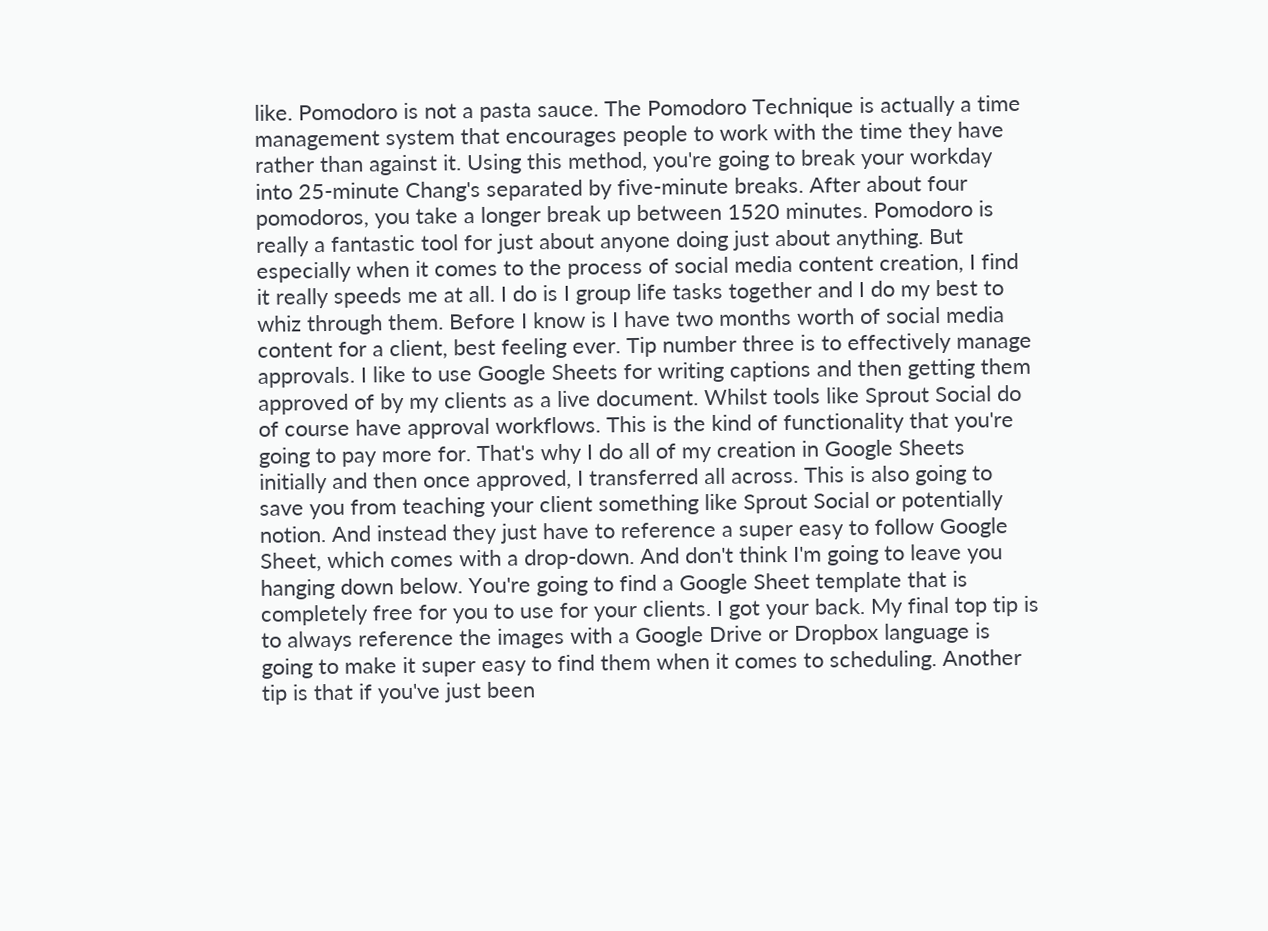like. Pomodoro is not a pasta sauce. The Pomodoro Technique is actually a time management system that encourages people to work with the time they have rather than against it. Using this method, you're going to break your workday into 25-minute Chang's separated by five-minute breaks. After about four pomodoros, you take a longer break up between 1520 minutes. Pomodoro is really a fantastic tool for just about anyone doing just about anything. But especially when it comes to the process of social media content creation, I find it really speeds me at all. I do is I group life tasks together and I do my best to whiz through them. Before I know is I have two months worth of social media content for a client, best feeling ever. Tip number three is to effectively manage approvals. I like to use Google Sheets for writing captions and then getting them approved of by my clients as a live document. Whilst tools like Sprout Social do of course have approval workflows. This is the kind of functionality that you're going to pay more for. That's why I do all of my creation in Google Sheets initially and then once approved, I transferred all across. This is also going to save you from teaching your client something like Sprout Social or potentially notion. And instead they just have to reference a super easy to follow Google Sheet, which comes with a drop-down. And don't think I'm going to leave you hanging down below. You're going to find a Google Sheet template that is completely free for you to use for your clients. I got your back. My final top tip is to always reference the images with a Google Drive or Dropbox language is going to make it super easy to find them when it comes to scheduling. Another tip is that if you've just been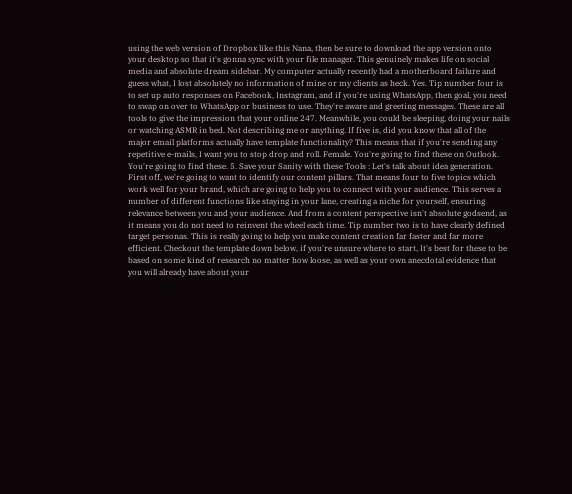using the web version of Dropbox like this Nana, then be sure to download the app version onto your desktop so that it's gonna sync with your file manager. This genuinely makes life on social media and absolute dream sidebar. My computer actually recently had a motherboard failure and guess what, I lost absolutely no information of mine or my clients as heck. Yes. Tip number four is to set up auto responses on Facebook, Instagram, and if you're using WhatsApp, then goal, you need to swap on over to WhatsApp or business to use. They're aware and greeting messages. These are all tools to give the impression that your online 247. Meanwhile, you could be sleeping, doing your nails or watching ASMR in bed. Not describing me or anything. If five is, did you know that all of the major email platforms actually have template functionality? This means that if you're sending any repetitive e-mails, I want you to stop drop and roll. Female. You're going to find these on Outlook. You're going to find these. 5. Save your Sanity with these Tools : Let's talk about idea generation. First off, we're going to want to identify our content pillars. That means four to five topics which work well for your brand, which are going to help you to connect with your audience. This serves a number of different functions like staying in your lane, creating a niche for yourself, ensuring relevance between you and your audience. And from a content perspective isn't absolute godsend, as it means you do not need to reinvent the wheel each time. Tip number two is to have clearly defined target personas. This is really going to help you make content creation far faster and far more efficient. Checkout the template down below, if you're unsure where to start, It's best for these to be based on some kind of research no matter how loose, as well as your own anecdotal evidence that you will already have about your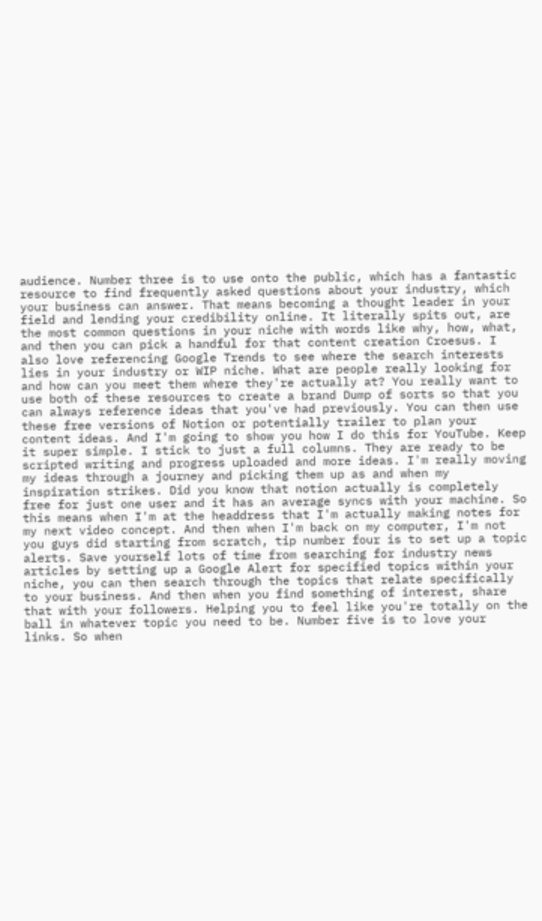audience. Number three is to use onto the public, which has a fantastic resource to find frequently asked questions about your industry, which your business can answer. That means becoming a thought leader in your field and lending your credibility online. It literally spits out, are the most common questions in your niche with words like why, how, what, and then you can pick a handful for that content creation Croesus. I also love referencing Google Trends to see where the search interests lies in your industry or WIP niche. What are people really looking for and how can you meet them where they're actually at? You really want to use both of these resources to create a brand Dump of sorts so that you can always reference ideas that you've had previously. You can then use these free versions of Notion or potentially trailer to plan your content ideas. And I'm going to show you how I do this for YouTube. Keep it super simple. I stick to just a full columns. They are ready to be scripted writing and progress uploaded and more ideas. I'm really moving my ideas through a journey and picking them up as and when my inspiration strikes. Did you know that notion actually is completely free for just one user and it has an average syncs with your machine. So this means when I'm at the headdress that I'm actually making notes for my next video concept. And then when I'm back on my computer, I'm not you guys did starting from scratch, tip number four is to set up a topic alerts. Save yourself lots of time from searching for industry news articles by setting up a Google Alert for specified topics within your niche, you can then search through the topics that relate specifically to your business. And then when you find something of interest, share that with your followers. Helping you to feel like you're totally on the ball in whatever topic you need to be. Number five is to love your links. So when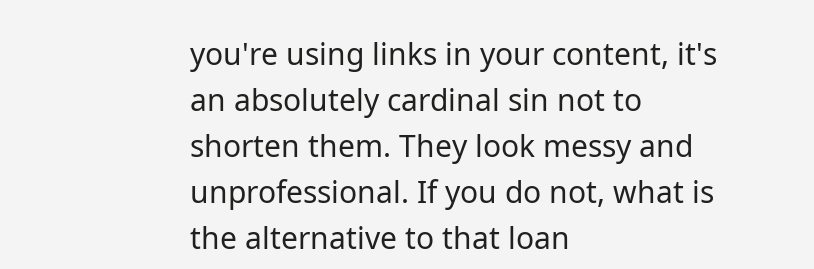you're using links in your content, it's an absolutely cardinal sin not to shorten them. They look messy and unprofessional. If you do not, what is the alternative to that loan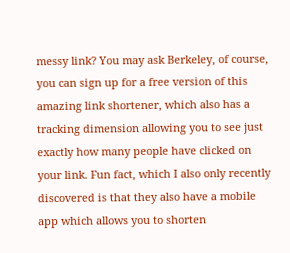messy link? You may ask Berkeley, of course, you can sign up for a free version of this amazing link shortener, which also has a tracking dimension allowing you to see just exactly how many people have clicked on your link. Fun fact, which I also only recently discovered is that they also have a mobile app which allows you to shorten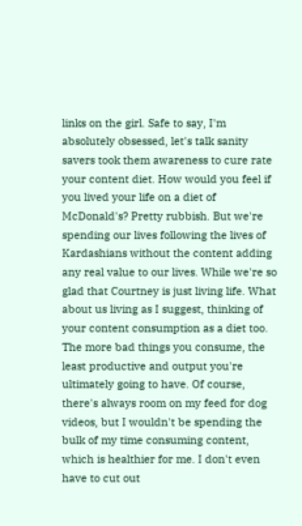links on the girl. Safe to say, I'm absolutely obsessed, let's talk sanity savers took them awareness to cure rate your content diet. How would you feel if you lived your life on a diet of McDonald's? Pretty rubbish. But we're spending our lives following the lives of Kardashians without the content adding any real value to our lives. While we're so glad that Courtney is just living life. What about us living as I suggest, thinking of your content consumption as a diet too. The more bad things you consume, the least productive and output you're ultimately going to have. Of course, there's always room on my feed for dog videos, but I wouldn't be spending the bulk of my time consuming content, which is healthier for me. I don't even have to cut out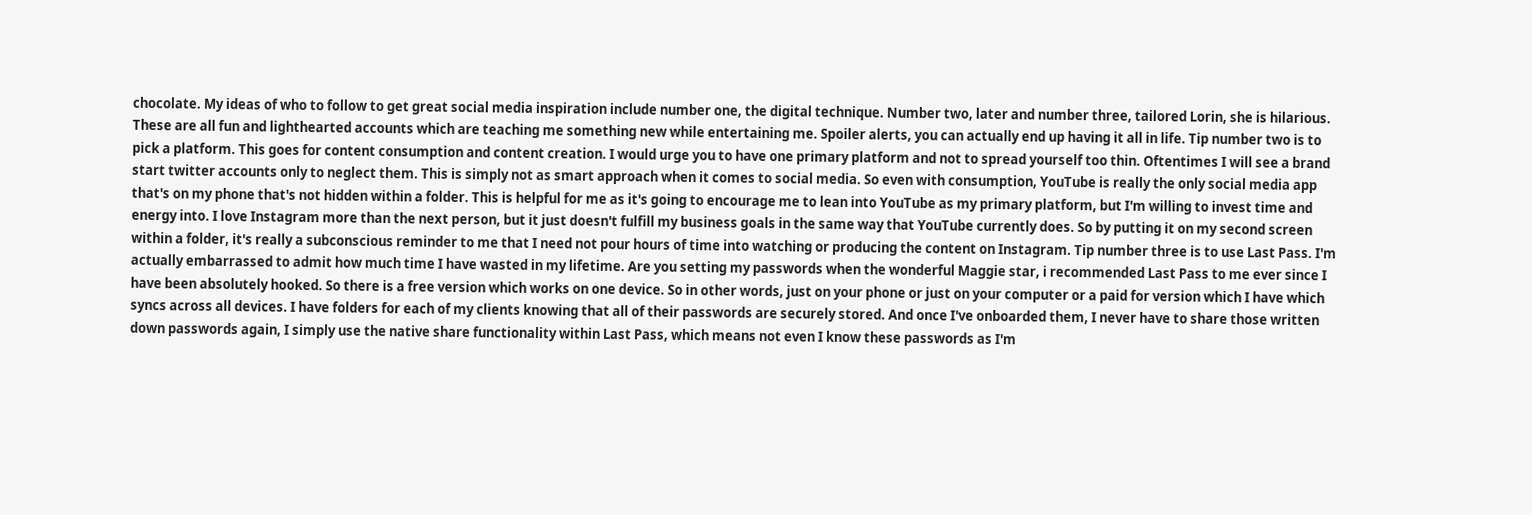chocolate. My ideas of who to follow to get great social media inspiration include number one, the digital technique. Number two, later and number three, tailored Lorin, she is hilarious. These are all fun and lighthearted accounts which are teaching me something new while entertaining me. Spoiler alerts, you can actually end up having it all in life. Tip number two is to pick a platform. This goes for content consumption and content creation. I would urge you to have one primary platform and not to spread yourself too thin. Oftentimes I will see a brand start twitter accounts only to neglect them. This is simply not as smart approach when it comes to social media. So even with consumption, YouTube is really the only social media app that's on my phone that's not hidden within a folder. This is helpful for me as it's going to encourage me to lean into YouTube as my primary platform, but I'm willing to invest time and energy into. I love Instagram more than the next person, but it just doesn't fulfill my business goals in the same way that YouTube currently does. So by putting it on my second screen within a folder, it's really a subconscious reminder to me that I need not pour hours of time into watching or producing the content on Instagram. Tip number three is to use Last Pass. I'm actually embarrassed to admit how much time I have wasted in my lifetime. Are you setting my passwords when the wonderful Maggie star, i recommended Last Pass to me ever since I have been absolutely hooked. So there is a free version which works on one device. So in other words, just on your phone or just on your computer or a paid for version which I have which syncs across all devices. I have folders for each of my clients knowing that all of their passwords are securely stored. And once I've onboarded them, I never have to share those written down passwords again, I simply use the native share functionality within Last Pass, which means not even I know these passwords as I'm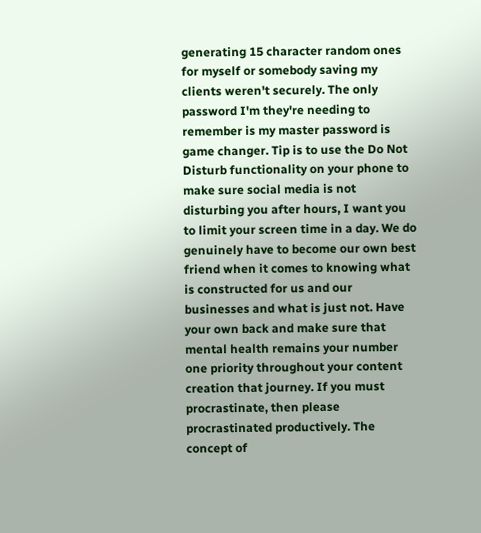generating 15 character random ones for myself or somebody saving my clients weren't securely. The only password I'm they're needing to remember is my master password is game changer. Tip is to use the Do Not Disturb functionality on your phone to make sure social media is not disturbing you after hours, I want you to limit your screen time in a day. We do genuinely have to become our own best friend when it comes to knowing what is constructed for us and our businesses and what is just not. Have your own back and make sure that mental health remains your number one priority throughout your content creation that journey. If you must procrastinate, then please procrastinated productively. The concept of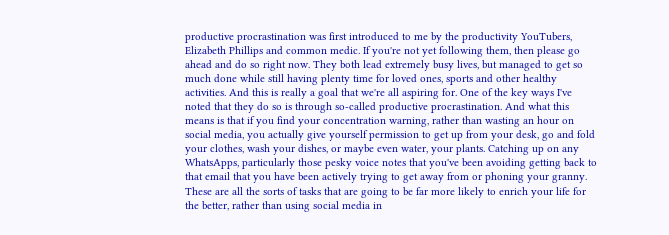productive procrastination was first introduced to me by the productivity YouTubers, Elizabeth Phillips and common medic. If you're not yet following them, then please go ahead and do so right now. They both lead extremely busy lives, but managed to get so much done while still having plenty time for loved ones, sports and other healthy activities. And this is really a goal that we're all aspiring for. One of the key ways I've noted that they do so is through so-called productive procrastination. And what this means is that if you find your concentration warning, rather than wasting an hour on social media, you actually give yourself permission to get up from your desk, go and fold your clothes, wash your dishes, or maybe even water, your plants. Catching up on any WhatsApps, particularly those pesky voice notes that you've been avoiding getting back to that email that you have been actively trying to get away from or phoning your granny. These are all the sorts of tasks that are going to be far more likely to enrich your life for the better, rather than using social media in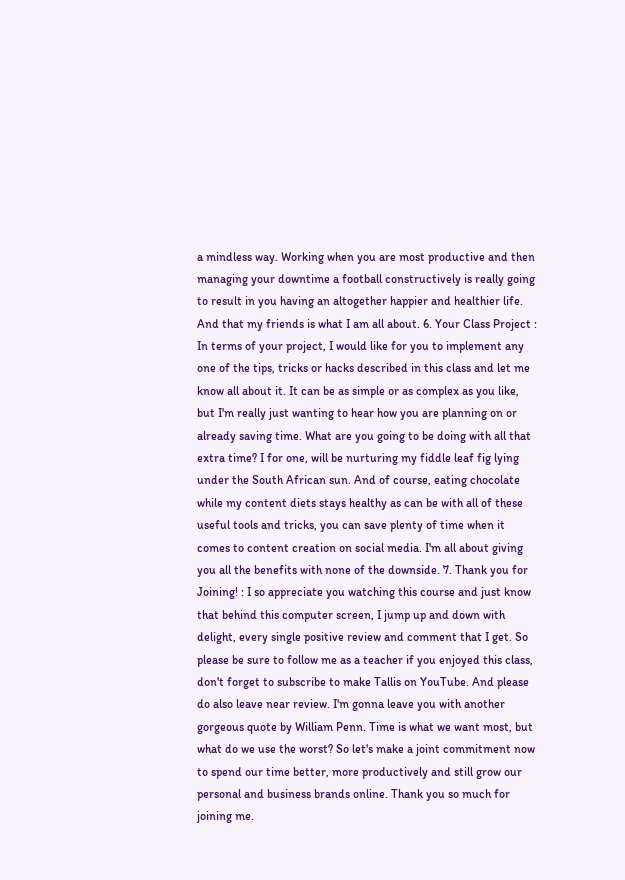a mindless way. Working when you are most productive and then managing your downtime a football constructively is really going to result in you having an altogether happier and healthier life. And that my friends is what I am all about. 6. Your Class Project : In terms of your project, I would like for you to implement any one of the tips, tricks or hacks described in this class and let me know all about it. It can be as simple or as complex as you like, but I'm really just wanting to hear how you are planning on or already saving time. What are you going to be doing with all that extra time? I for one, will be nurturing my fiddle leaf fig lying under the South African sun. And of course, eating chocolate while my content diets stays healthy as can be with all of these useful tools and tricks, you can save plenty of time when it comes to content creation on social media. I'm all about giving you all the benefits with none of the downside. 7. Thank you for Joining! : I so appreciate you watching this course and just know that behind this computer screen, I jump up and down with delight, every single positive review and comment that I get. So please be sure to follow me as a teacher if you enjoyed this class, don't forget to subscribe to make Tallis on YouTube. And please do also leave near review. I'm gonna leave you with another gorgeous quote by William Penn. Time is what we want most, but what do we use the worst? So let's make a joint commitment now to spend our time better, more productively and still grow our personal and business brands online. Thank you so much for joining me.